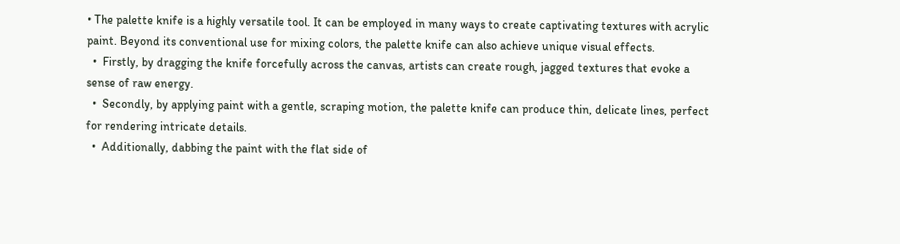• The palette knife is a highly versatile tool. It can be employed in many ways to create captivating textures with acrylic paint. Beyond its conventional use for mixing colors, the palette knife can also achieve unique visual effects.
  •  Firstly, by dragging the knife forcefully across the canvas, artists can create rough, jagged textures that evoke a sense of raw energy.
  •  Secondly, by applying paint with a gentle, scraping motion, the palette knife can produce thin, delicate lines, perfect for rendering intricate details.
  •  Additionally, dabbing the paint with the flat side of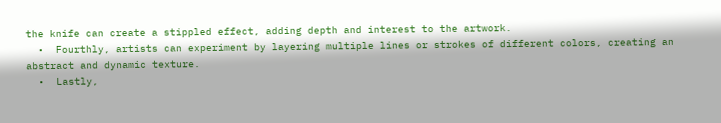the knife can create a stippled effect, adding depth and interest to the artwork.
  •  Fourthly, artists can experiment by layering multiple lines or strokes of different colors, creating an abstract and dynamic texture.
  •  Lastly,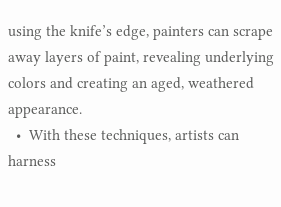using the knife’s edge, painters can scrape away layers of paint, revealing underlying colors and creating an aged, weathered appearance.
  •  With these techniques, artists can harness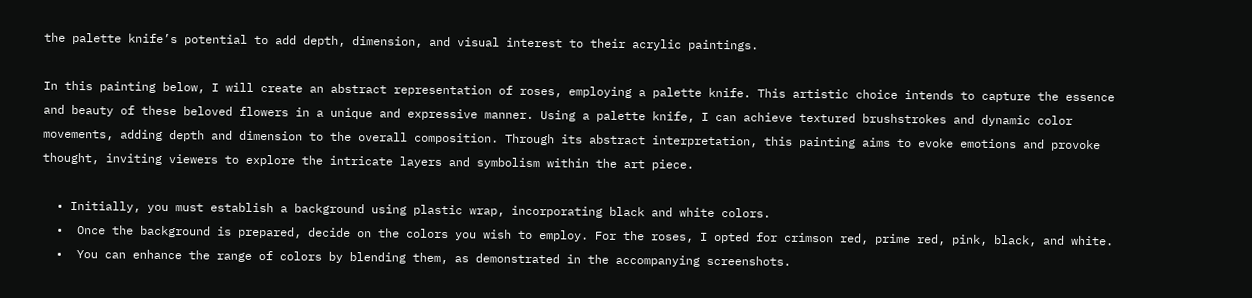the palette knife’s potential to add depth, dimension, and visual interest to their acrylic paintings.

In this painting below, I will create an abstract representation of roses, employing a palette knife. This artistic choice intends to capture the essence and beauty of these beloved flowers in a unique and expressive manner. Using a palette knife, I can achieve textured brushstrokes and dynamic color movements, adding depth and dimension to the overall composition. Through its abstract interpretation, this painting aims to evoke emotions and provoke thought, inviting viewers to explore the intricate layers and symbolism within the art piece.

  • Initially, you must establish a background using plastic wrap, incorporating black and white colors.
  •  Once the background is prepared, decide on the colors you wish to employ. For the roses, I opted for crimson red, prime red, pink, black, and white.
  •  You can enhance the range of colors by blending them, as demonstrated in the accompanying screenshots.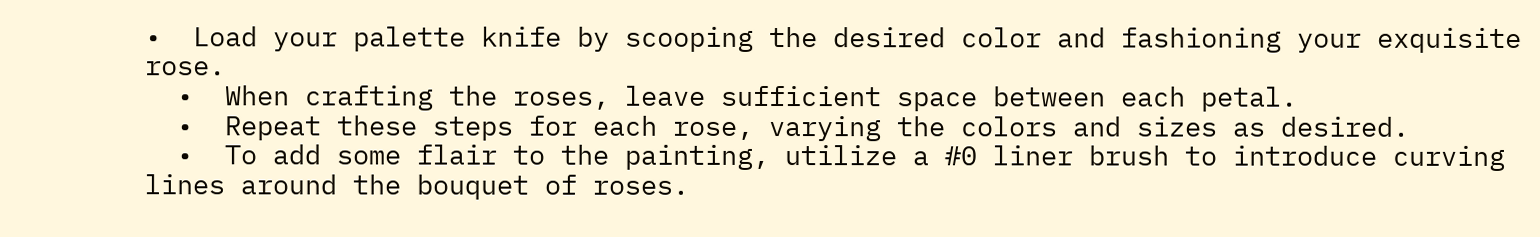•  Load your palette knife by scooping the desired color and fashioning your exquisite rose.
  •  When crafting the roses, leave sufficient space between each petal.
  •  Repeat these steps for each rose, varying the colors and sizes as desired.
  •  To add some flair to the painting, utilize a #0 liner brush to introduce curving lines around the bouquet of roses.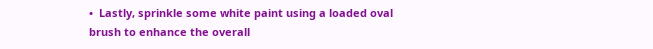•  Lastly, sprinkle some white paint using a loaded oval brush to enhance the overall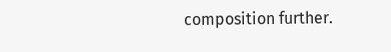composition further.